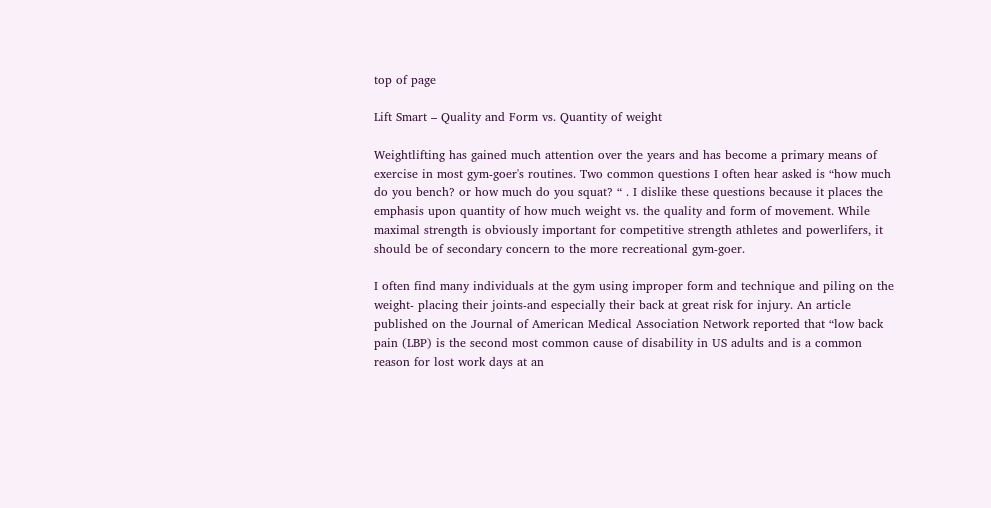top of page

Lift Smart – Quality and Form vs. Quantity of weight

Weightlifting has gained much attention over the years and has become a primary means of exercise in most gym-goer's routines. Two common questions I often hear asked is “how much do you bench? or how much do you squat? “ . I dislike these questions because it places the emphasis upon quantity of how much weight vs. the quality and form of movement. While maximal strength is obviously important for competitive strength athletes and powerlifers, it should be of secondary concern to the more recreational gym-goer.

I often find many individuals at the gym using improper form and technique and piling on the weight- placing their joints-and especially their back at great risk for injury. An article published on the Journal of American Medical Association Network reported that “low back pain (LBP) is the second most common cause of disability in US adults and is a common reason for lost work days at an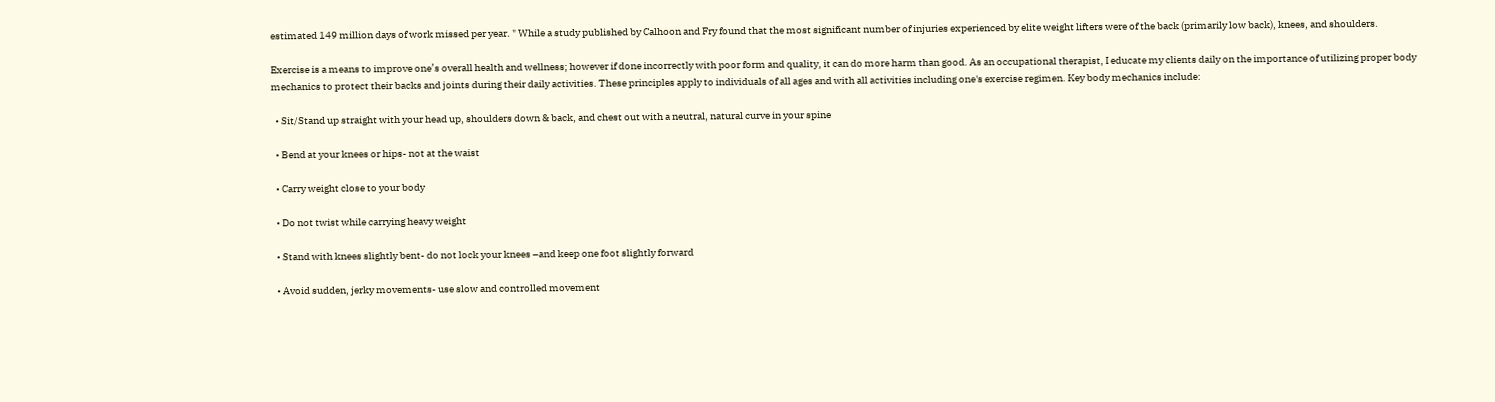estimated 149 million days of work missed per year. " While a study published by Calhoon and Fry found that the most significant number of injuries experienced by elite weight lifters were of the back (primarily low back), knees, and shoulders.

Exercise is a means to improve one’s overall health and wellness; however if done incorrectly with poor form and quality, it can do more harm than good. As an occupational therapist, I educate my clients daily on the importance of utilizing proper body mechanics to protect their backs and joints during their daily activities. These principles apply to individuals of all ages and with all activities including one's exercise regimen. Key body mechanics include:

  • Sit/Stand up straight with your head up, shoulders down & back, and chest out with a neutral, natural curve in your spine

  • Bend at your knees or hips- not at the waist

  • Carry weight close to your body

  • Do not twist while carrying heavy weight

  • Stand with knees slightly bent- do not lock your knees –and keep one foot slightly forward

  • Avoid sudden, jerky movements- use slow and controlled movement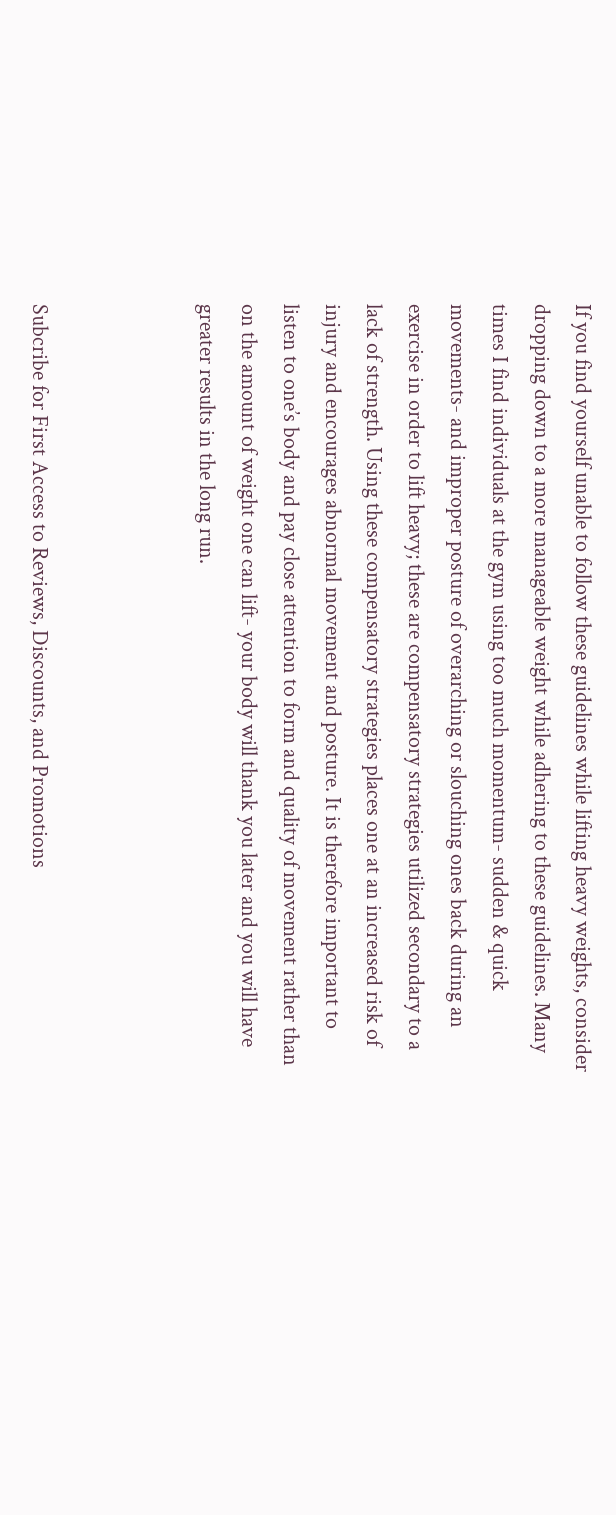If you find yourself unable to follow these guidelines while lifting heavy weights, consider dropping down to a more manageable weight while adhering to these guidelines. Many times I find individuals at the gym using too much momentum- sudden & quick movements- and improper posture of overarching or slouching ones back during an exercise in order to lift heavy; these are compensatory strategies utilized secondary to a lack of strength. Using these compensatory strategies places one at an increased risk of injury and encourages abnormal movement and posture. It is therefore important to listen to one’s body and pay close attention to form and quality of movement rather than on the amount of weight one can lift- your body will thank you later and you will have greater results in the long run.



Subcribe for First Access to Reviews, Discounts, and Promotions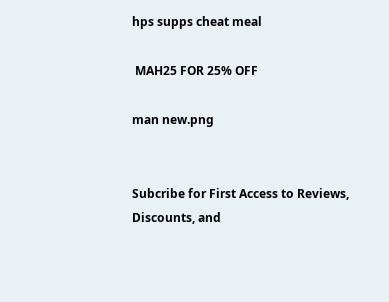hps supps cheat meal

 MAH25 FOR 25% OFF

man new.png


Subcribe for First Access to Reviews, Discounts, and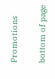Promotions

bottom of page